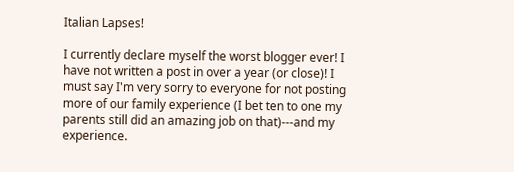Italian Lapses!

I currently declare myself the worst blogger ever! I have not written a post in over a year (or close)! I must say I'm very sorry to everyone for not posting more of our family experience (I bet ten to one my parents still did an amazing job on that)---and my experience.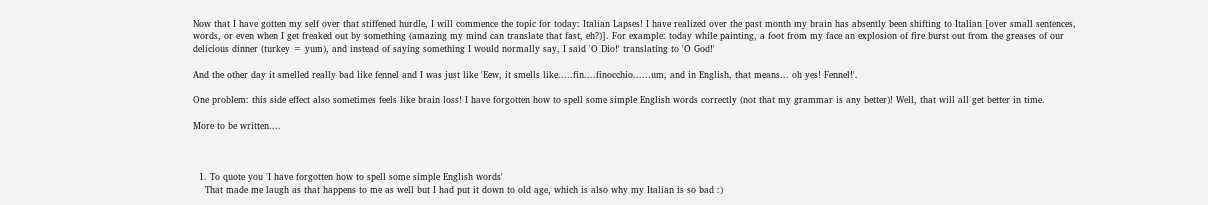Now that I have gotten my self over that stiffened hurdle, I will commence the topic for today: Italian Lapses! I have realized over the past month my brain has absently been shifting to Italian [over small sentences, words, or even when I get freaked out by something (amazing my mind can translate that fast, eh?)]. For example: today while painting, a foot from my face an explosion of fire burst out from the greases of our delicious dinner (turkey = yum), and instead of saying something I would normally say, I said 'O Dio!' translating to 'O God!'

And the other day it smelled really bad like fennel and I was just like 'Eew, it smells like.....fin....finocchio......um, and in English, that means... oh yes! Fennel!'.

One problem: this side effect also sometimes feels like brain loss! I have forgotten how to spell some simple English words correctly (not that my grammar is any better)! Well, that will all get better in time.

More to be written....



  1. To quote you 'I have forgotten how to spell some simple English words'
    That made me laugh as that happens to me as well but I had put it down to old age, which is also why my Italian is so bad :)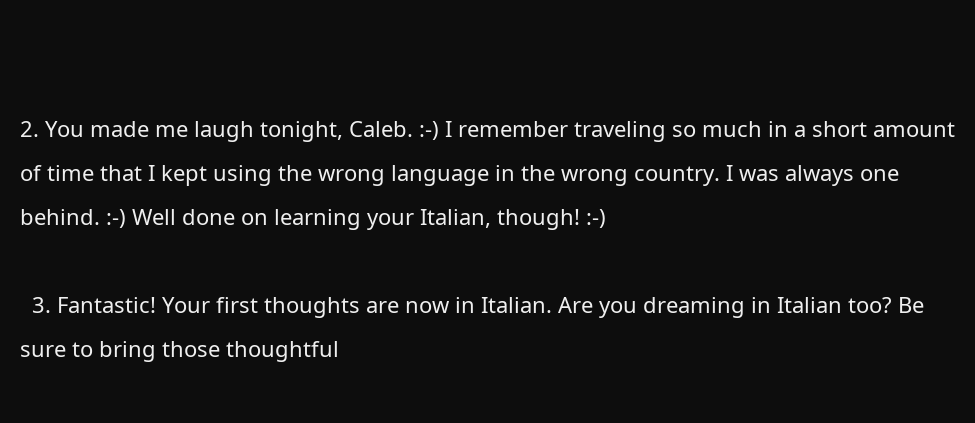2. You made me laugh tonight, Caleb. :-) I remember traveling so much in a short amount of time that I kept using the wrong language in the wrong country. I was always one behind. :-) Well done on learning your Italian, though! :-)

  3. Fantastic! Your first thoughts are now in Italian. Are you dreaming in Italian too? Be sure to bring those thoughtful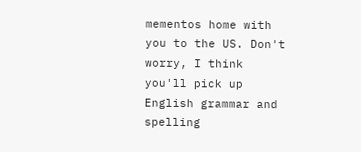mementos home with you to the US. Don't worry, I think you'll pick up English grammar and spelling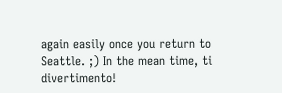again easily once you return to Seattle. ;) In the mean time, ti divertimento!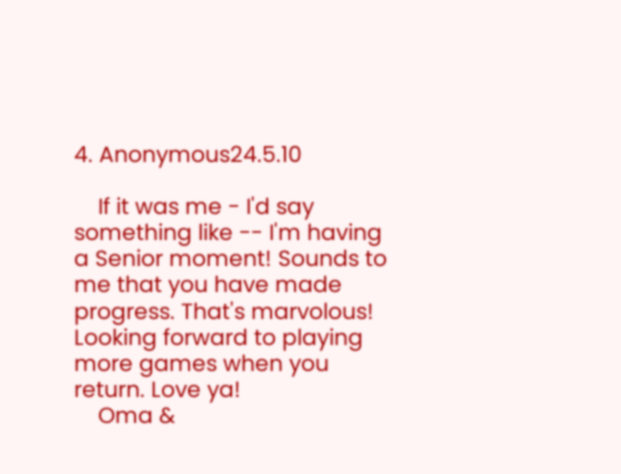4. Anonymous24.5.10

    If it was me - I'd say something like -- I'm having a Senior moment! Sounds to me that you have made progress. That's marvolous! Looking forward to playing more games when you return. Love ya!
    Oma &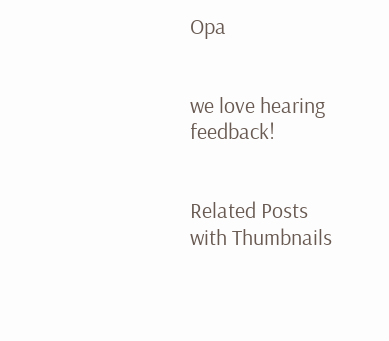Opa


we love hearing feedback!


Related Posts with Thumbnails